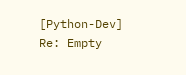[Python-Dev] Re: Empty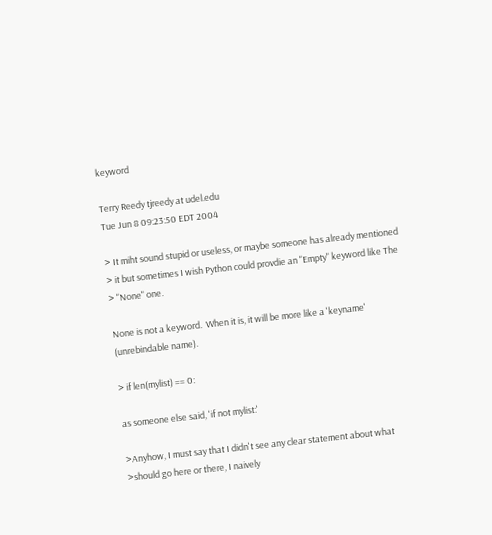keyword

Terry Reedy tjreedy at udel.edu
Tue Jun 8 09:23:50 EDT 2004

> It miht sound stupid or useless, or maybe someone has already mentioned
> it but sometimes I wish Python could provdie an "Empty" keyword like The
> "None" one.

None is not a keyword.  When it is, it will be more like a 'keyname'
(unrebindable name).

> if len(mylist) == 0:

as someone else said, 'if not mylist:'

>Anyhow, I must say that I didn't see any clear statement about what
>should go here or there, I naively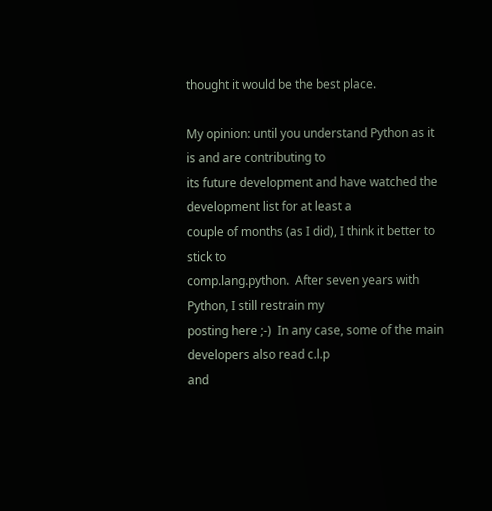thought it would be the best place.

My opinion: until you understand Python as it is and are contributing to
its future development and have watched the development list for at least a
couple of months (as I did), I think it better to stick to
comp.lang.python.  After seven years with Python, I still restrain my
posting here ;-)  In any case, some of the main developers also read c.l.p
and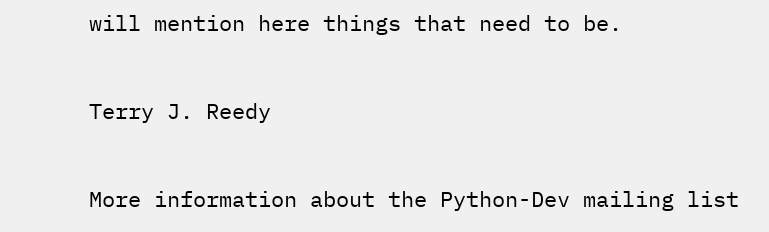will mention here things that need to be.

Terry J. Reedy

More information about the Python-Dev mailing list